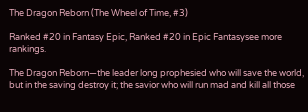The Dragon Reborn (The Wheel of Time, #3)

Ranked #20 in Fantasy Epic, Ranked #20 in Epic Fantasysee more rankings.

The Dragon Reborn—the leader long prophesied who will save the world, but in the saving destroy it; the savior who will run mad and kill all those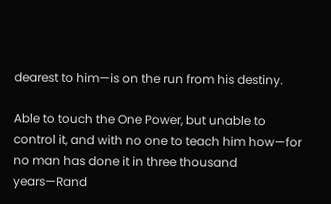dearest to him—is on the run from his destiny.

Able to touch the One Power, but unable to control it, and with no one to teach him how—for no man has done it in three thousand years—Rand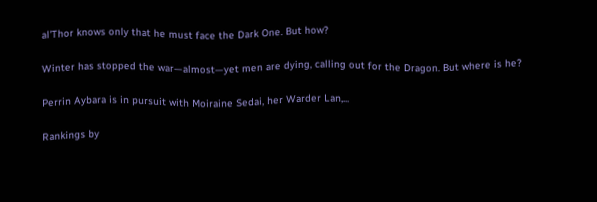al'Thor knows only that he must face the Dark One. But how?

Winter has stopped the war—almost—yet men are dying, calling out for the Dragon. But where is he?

Perrin Aybara is in pursuit with Moiraine Sedai, her Warder Lan,...

Rankings by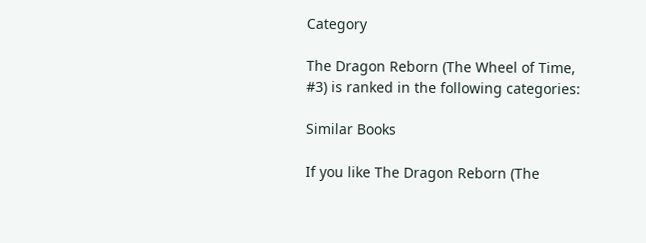Category

The Dragon Reborn (The Wheel of Time, #3) is ranked in the following categories:

Similar Books

If you like The Dragon Reborn (The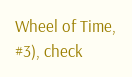Wheel of Time, #3), check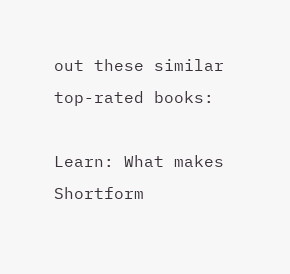out these similar top-rated books:

Learn: What makes Shortform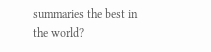summaries the best in the world?